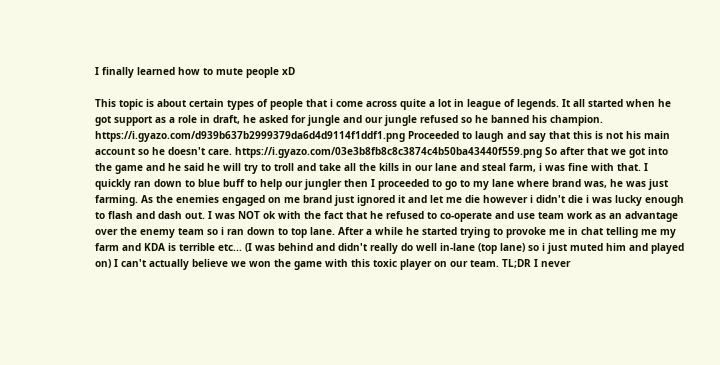I finally learned how to mute people xD

This topic is about certain types of people that i come across quite a lot in league of legends. It all started when he got support as a role in draft, he asked for jungle and our jungle refused so he banned his champion. https://i.gyazo.com/d939b637b2999379da6d4d9114f1ddf1.png Proceeded to laugh and say that this is not his main account so he doesn't care. https://i.gyazo.com/03e3b8fb8c8c3874c4b50ba43440f559.png So after that we got into the game and he said he will try to troll and take all the kills in our lane and steal farm, i was fine with that. I quickly ran down to blue buff to help our jungler then I proceeded to go to my lane where brand was, he was just farming. As the enemies engaged on me brand just ignored it and let me die however i didn't die i was lucky enough to flash and dash out. I was NOT ok with the fact that he refused to co-operate and use team work as an advantage over the enemy team so i ran down to top lane. After a while he started trying to provoke me in chat telling me my farm and KDA is terrible etc... (I was behind and didn't really do well in-lane (top lane) so i just muted him and played on) I can't actually believe we won the game with this toxic player on our team. TL;DR I never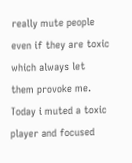really mute people even if they are toxic which always let them provoke me. Today i muted a toxic player and focused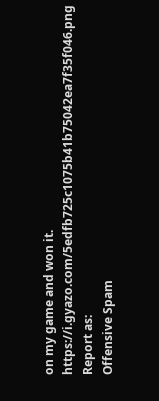on my game and won it. https://i.gyazo.com/5edfb725c1075b41b75042ea7f35f046.png
Report as:
Offensive Spam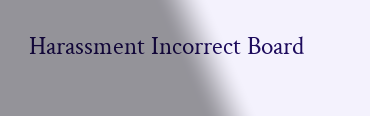Harassment Incorrect Board